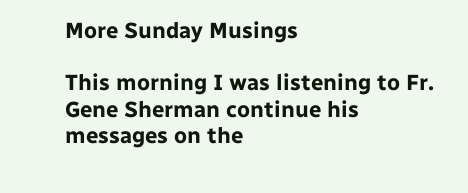More Sunday Musings

This morning I was listening to Fr. Gene Sherman continue his messages on the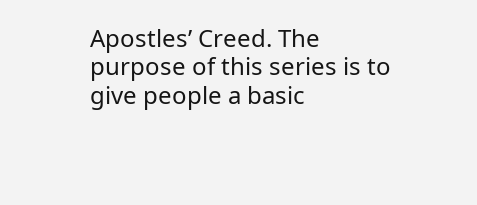Apostles’ Creed. The purpose of this series is to give people a basic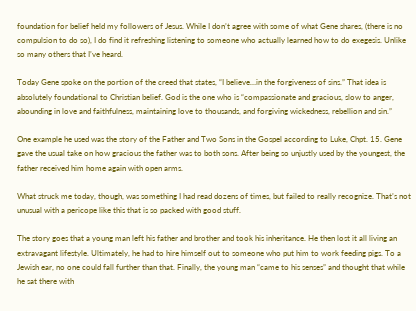foundation for belief held my followers of Jesus. While I don’t agree with some of what Gene shares, (there is no compulsion to do so), I do find it refreshing listening to someone who actually learned how to do exegesis. Unlike so many others that I’ve heard.

Today Gene spoke on the portion of the creed that states, “I believe…in the forgiveness of sins.” That idea is absolutely foundational to Christian belief. God is the one who is “compassionate and gracious, slow to anger, abounding in love and faithfulness, maintaining love to thousands, and forgiving wickedness, rebellion and sin.”

One example he used was the story of the Father and Two Sons in the Gospel according to Luke, Chpt. 15. Gene gave the usual take on how gracious the father was to both sons. After being so unjustly used by the youngest, the father received him home again with open arms.

What struck me today, though, was something I had read dozens of times, but failed to really recognize. That’s not unusual with a pericope like this that is so packed with good stuff.

The story goes that a young man left his father and brother and took his inheritance. He then lost it all living an extravagant lifestyle. Ultimately, he had to hire himself out to someone who put him to work feeding pigs. To a Jewish ear, no one could fall further than that. Finally, the young man “came to his senses” and thought that while he sat there with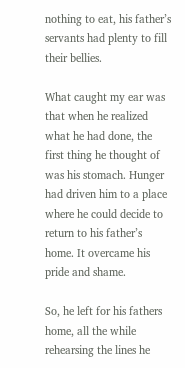nothing to eat, his father’s servants had plenty to fill their bellies.

What caught my ear was that when he realized what he had done, the first thing he thought of was his stomach. Hunger had driven him to a place where he could decide to return to his father’s home. It overcame his pride and shame.

So, he left for his fathers home, all the while rehearsing the lines he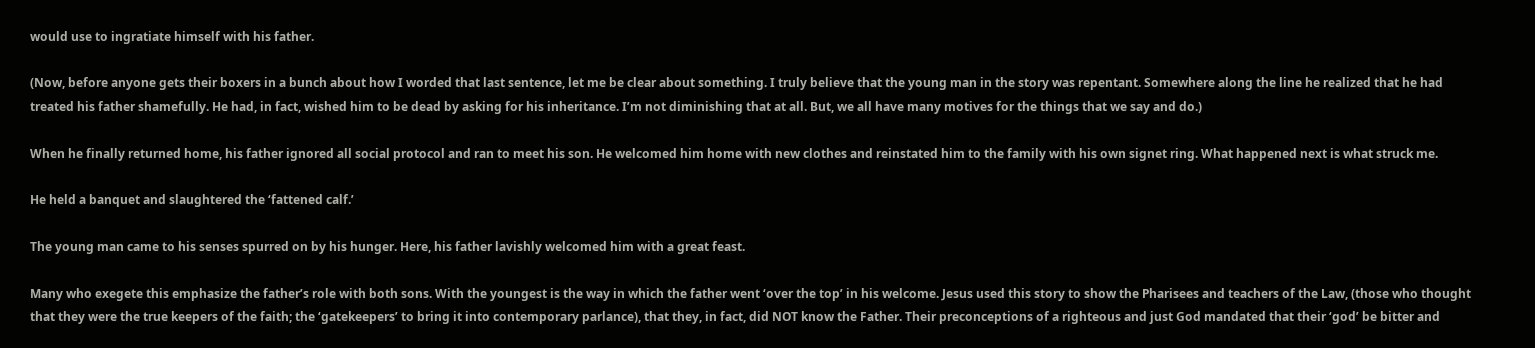would use to ingratiate himself with his father.

(Now, before anyone gets their boxers in a bunch about how I worded that last sentence, let me be clear about something. I truly believe that the young man in the story was repentant. Somewhere along the line he realized that he had treated his father shamefully. He had, in fact, wished him to be dead by asking for his inheritance. I’m not diminishing that at all. But, we all have many motives for the things that we say and do.)

When he finally returned home, his father ignored all social protocol and ran to meet his son. He welcomed him home with new clothes and reinstated him to the family with his own signet ring. What happened next is what struck me.

He held a banquet and slaughtered the ‘fattened calf.’

The young man came to his senses spurred on by his hunger. Here, his father lavishly welcomed him with a great feast.

Many who exegete this emphasize the father’s role with both sons. With the youngest is the way in which the father went ‘over the top’ in his welcome. Jesus used this story to show the Pharisees and teachers of the Law, (those who thought that they were the true keepers of the faith; the ‘gatekeepers’ to bring it into contemporary parlance), that they, in fact, did NOT know the Father. Their preconceptions of a righteous and just God mandated that their ‘god’ be bitter and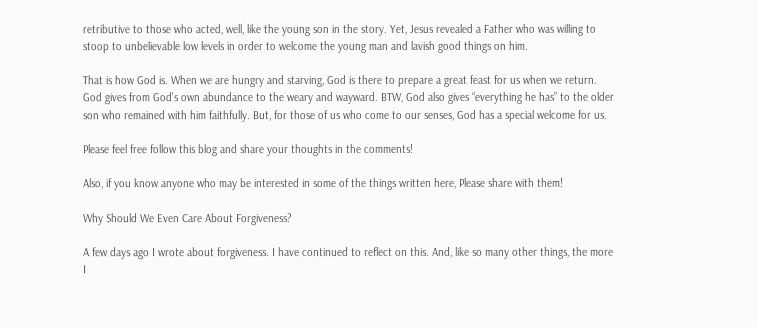retributive to those who acted, well, like the young son in the story. Yet, Jesus revealed a Father who was willing to stoop to unbelievable low levels in order to welcome the young man and lavish good things on him.

That is how God is. When we are hungry and starving, God is there to prepare a great feast for us when we return. God gives from God’s own abundance to the weary and wayward. BTW, God also gives “everything he has” to the older son who remained with him faithfully. But, for those of us who come to our senses, God has a special welcome for us.

Please feel free follow this blog and share your thoughts in the comments!

Also, if you know anyone who may be interested in some of the things written here, Please share with them!

Why Should We Even Care About Forgiveness?

A few days ago I wrote about forgiveness. I have continued to reflect on this. And, like so many other things, the more I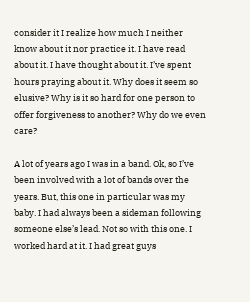consider it I realize how much I neither know about it nor practice it. I have read about it. I have thought about it. I’ve spent hours praying about it. Why does it seem so elusive? Why is it so hard for one person to offer forgiveness to another? Why do we even care?

A lot of years ago I was in a band. Ok, so I’ve been involved with a lot of bands over the years. But, this one in particular was my baby. I had always been a sideman following someone else’s lead. Not so with this one. I worked hard at it. I had great guys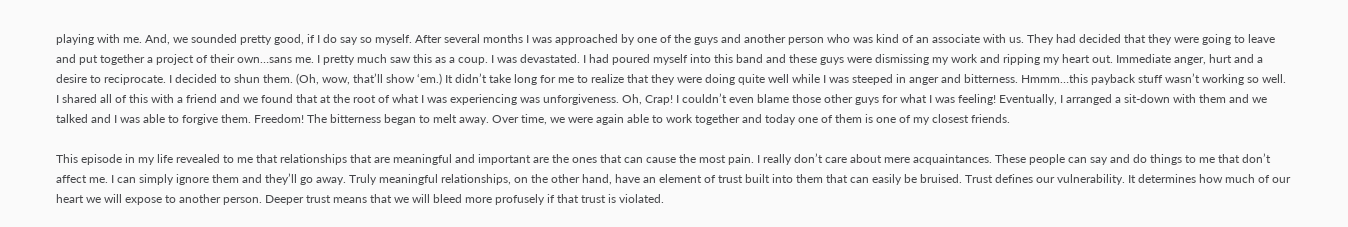playing with me. And, we sounded pretty good, if I do say so myself. After several months I was approached by one of the guys and another person who was kind of an associate with us. They had decided that they were going to leave and put together a project of their own…sans me. I pretty much saw this as a coup. I was devastated. I had poured myself into this band and these guys were dismissing my work and ripping my heart out. Immediate anger, hurt and a desire to reciprocate. I decided to shun them. (Oh, wow, that’ll show ‘em.) It didn’t take long for me to realize that they were doing quite well while I was steeped in anger and bitterness. Hmmm…this payback stuff wasn’t working so well. I shared all of this with a friend and we found that at the root of what I was experiencing was unforgiveness. Oh, Crap! I couldn’t even blame those other guys for what I was feeling! Eventually, I arranged a sit-down with them and we talked and I was able to forgive them. Freedom! The bitterness began to melt away. Over time, we were again able to work together and today one of them is one of my closest friends.

This episode in my life revealed to me that relationships that are meaningful and important are the ones that can cause the most pain. I really don’t care about mere acquaintances. These people can say and do things to me that don’t affect me. I can simply ignore them and they’ll go away. Truly meaningful relationships, on the other hand, have an element of trust built into them that can easily be bruised. Trust defines our vulnerability. It determines how much of our heart we will expose to another person. Deeper trust means that we will bleed more profusely if that trust is violated.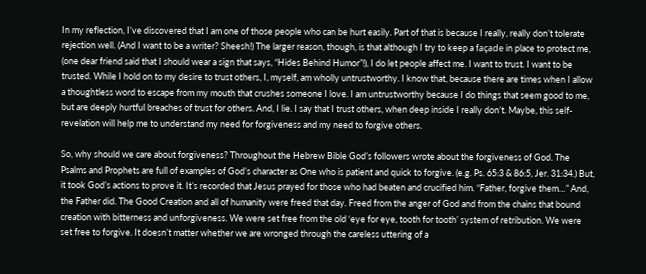In my reflection, I’ve discovered that I am one of those people who can be hurt easily. Part of that is because I really, really don’t tolerate rejection well. (And I want to be a writer? Sheesh!) The larger reason, though, is that although I try to keep a façade in place to protect me, (one dear friend said that I should wear a sign that says, “Hides Behind Humor”!), I do let people affect me. I want to trust. I want to be trusted. While I hold on to my desire to trust others, I, myself, am wholly untrustworthy. I know that, because there are times when I allow a thoughtless word to escape from my mouth that crushes someone I love. I am untrustworthy because I do things that seem good to me, but are deeply hurtful breaches of trust for others. And, I lie. I say that I trust others, when deep inside I really don’t. Maybe, this self-revelation will help me to understand my need for forgiveness and my need to forgive others.

So, why should we care about forgiveness? Throughout the Hebrew Bible God’s followers wrote about the forgiveness of God. The Psalms and Prophets are full of examples of God’s character as One who is patient and quick to forgive. (e.g. Ps. 65:3 & 86:5, Jer. 31:34.) But, it took God’s actions to prove it. It’s recorded that Jesus prayed for those who had beaten and crucified him. “Father, forgive them…” And, the Father did. The Good Creation and all of humanity were freed that day. Freed from the anger of God and from the chains that bound creation with bitterness and unforgiveness. We were set free from the old ‘eye for eye, tooth for tooth’ system of retribution. We were set free to forgive. It doesn’t matter whether we are wronged through the careless uttering of a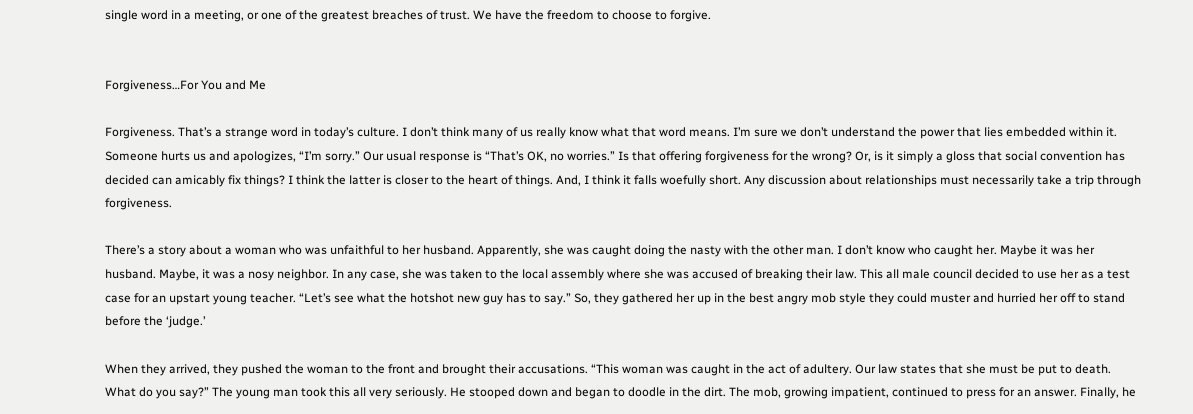single word in a meeting, or one of the greatest breaches of trust. We have the freedom to choose to forgive.


Forgiveness…For You and Me

Forgiveness. That’s a strange word in today’s culture. I don’t think many of us really know what that word means. I’m sure we don’t understand the power that lies embedded within it. Someone hurts us and apologizes, “I’m sorry.” Our usual response is “That’s OK, no worries.” Is that offering forgiveness for the wrong? Or, is it simply a gloss that social convention has decided can amicably fix things? I think the latter is closer to the heart of things. And, I think it falls woefully short. Any discussion about relationships must necessarily take a trip through forgiveness.

There’s a story about a woman who was unfaithful to her husband. Apparently, she was caught doing the nasty with the other man. I don’t know who caught her. Maybe it was her husband. Maybe, it was a nosy neighbor. In any case, she was taken to the local assembly where she was accused of breaking their law. This all male council decided to use her as a test case for an upstart young teacher. “Let’s see what the hotshot new guy has to say.” So, they gathered her up in the best angry mob style they could muster and hurried her off to stand before the ‘judge.’

When they arrived, they pushed the woman to the front and brought their accusations. “This woman was caught in the act of adultery. Our law states that she must be put to death. What do you say?” The young man took this all very seriously. He stooped down and began to doodle in the dirt. The mob, growing impatient, continued to press for an answer. Finally, he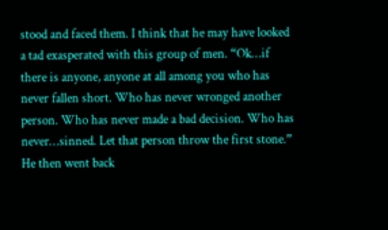stood and faced them. I think that he may have looked a tad exasperated with this group of men. “Ok…if there is anyone, anyone at all among you who has never fallen short. Who has never wronged another person. Who has never made a bad decision. Who has never…sinned. Let that person throw the first stone.” He then went back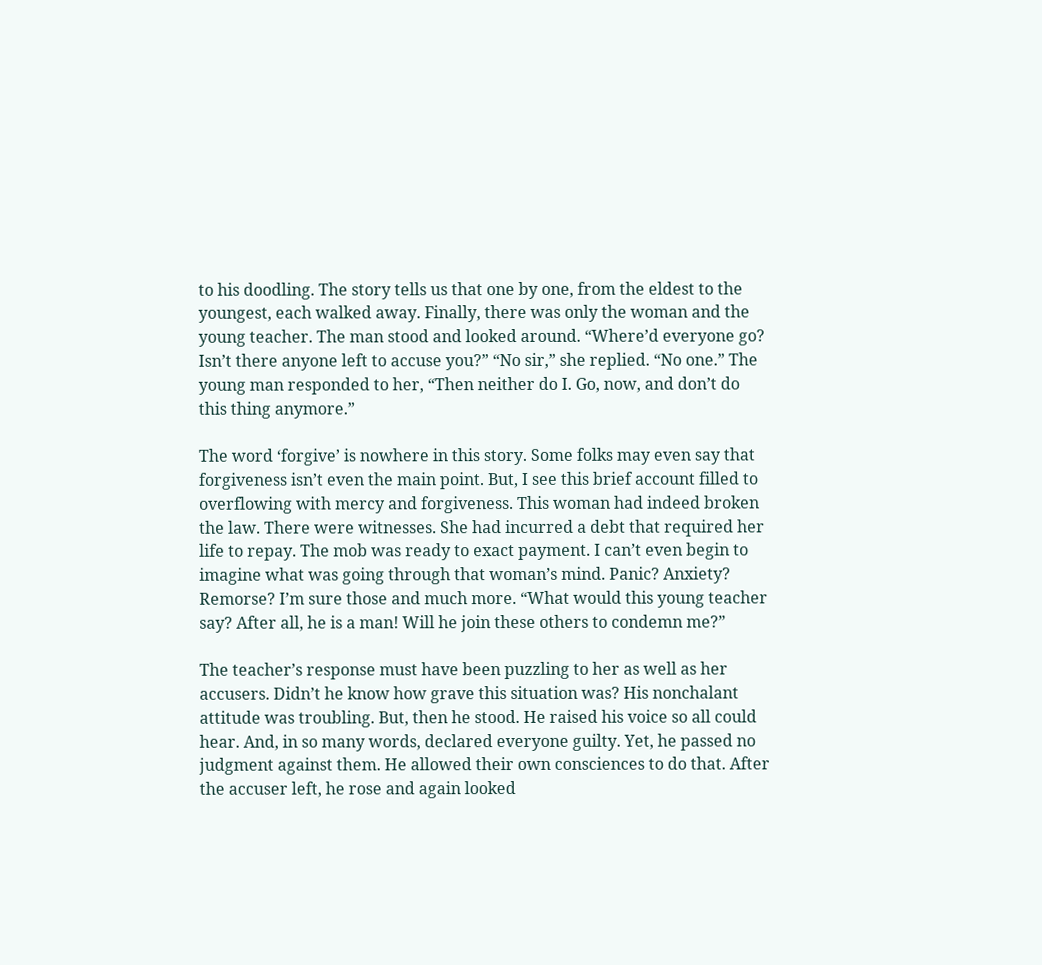to his doodling. The story tells us that one by one, from the eldest to the youngest, each walked away. Finally, there was only the woman and the young teacher. The man stood and looked around. “Where’d everyone go? Isn’t there anyone left to accuse you?” “No sir,” she replied. “No one.” The young man responded to her, “Then neither do I. Go, now, and don’t do this thing anymore.”

The word ‘forgive’ is nowhere in this story. Some folks may even say that forgiveness isn’t even the main point. But, I see this brief account filled to overflowing with mercy and forgiveness. This woman had indeed broken the law. There were witnesses. She had incurred a debt that required her life to repay. The mob was ready to exact payment. I can’t even begin to imagine what was going through that woman’s mind. Panic? Anxiety? Remorse? I’m sure those and much more. “What would this young teacher say? After all, he is a man! Will he join these others to condemn me?”

The teacher’s response must have been puzzling to her as well as her accusers. Didn’t he know how grave this situation was? His nonchalant attitude was troubling. But, then he stood. He raised his voice so all could hear. And, in so many words, declared everyone guilty. Yet, he passed no judgment against them. He allowed their own consciences to do that. After the accuser left, he rose and again looked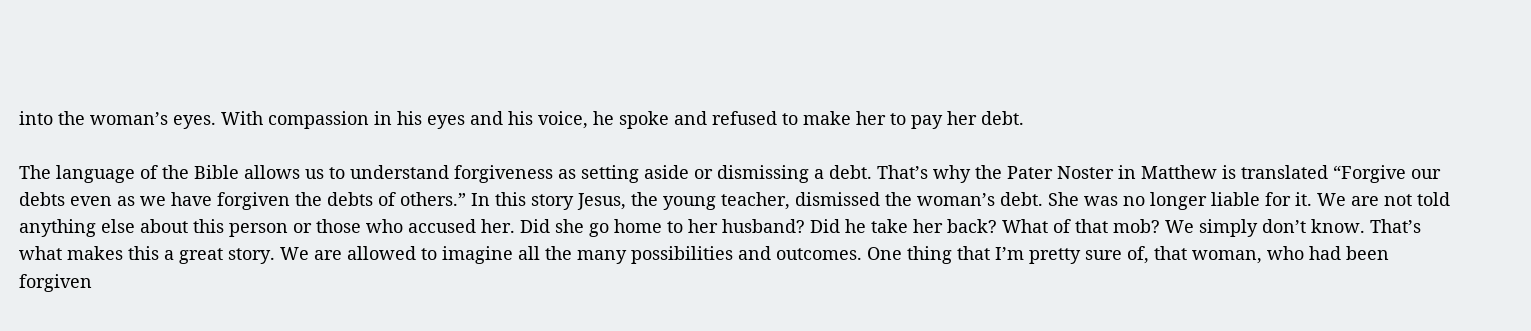into the woman’s eyes. With compassion in his eyes and his voice, he spoke and refused to make her to pay her debt.

The language of the Bible allows us to understand forgiveness as setting aside or dismissing a debt. That’s why the Pater Noster in Matthew is translated “Forgive our debts even as we have forgiven the debts of others.” In this story Jesus, the young teacher, dismissed the woman’s debt. She was no longer liable for it. We are not told anything else about this person or those who accused her. Did she go home to her husband? Did he take her back? What of that mob? We simply don’t know. That’s what makes this a great story. We are allowed to imagine all the many possibilities and outcomes. One thing that I’m pretty sure of, that woman, who had been forgiven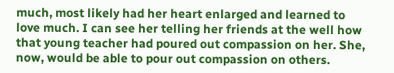much, most likely had her heart enlarged and learned to love much. I can see her telling her friends at the well how that young teacher had poured out compassion on her. She, now, would be able to pour out compassion on others.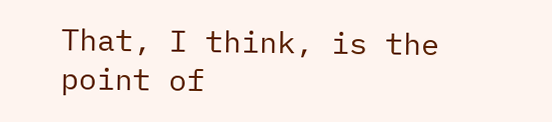That, I think, is the point of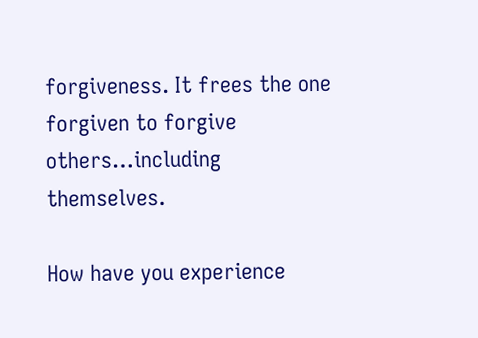forgiveness. It frees the one forgiven to forgive others…including themselves.

How have you experience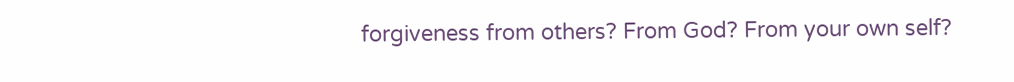forgiveness from others? From God? From your own self?